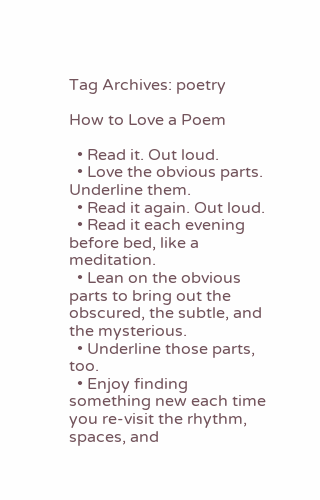Tag Archives: poetry

How to Love a Poem

  • Read it. Out loud.
  • Love the obvious parts. Underline them.
  • Read it again. Out loud.
  • Read it each evening before bed, like a meditation.
  • Lean on the obvious parts to bring out the obscured, the subtle, and the mysterious.
  • Underline those parts, too.
  • Enjoy finding something new each time you re-visit the rhythm, spaces, and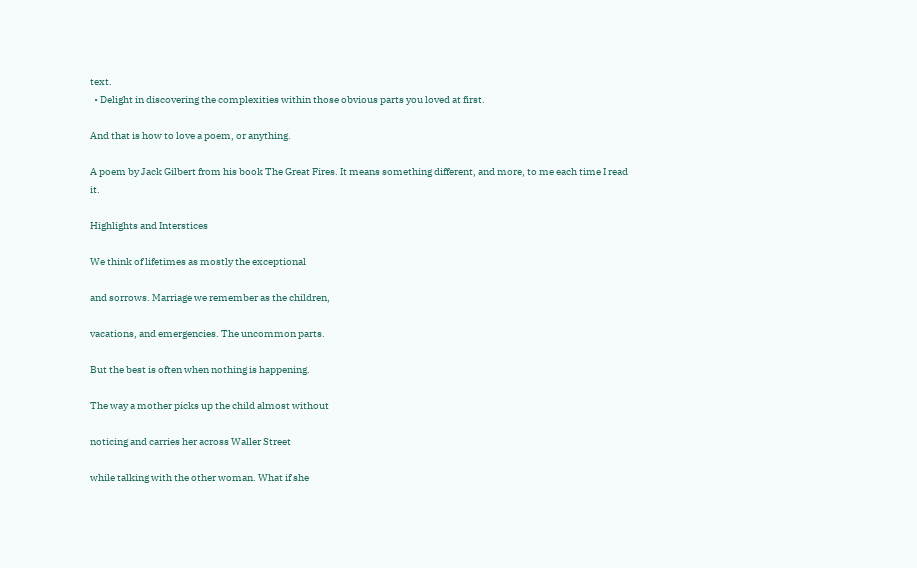text.
  • Delight in discovering the complexities within those obvious parts you loved at first.

And that is how to love a poem, or anything.

A poem by Jack Gilbert from his book The Great Fires. It means something different, and more, to me each time I read it.

Highlights and Interstices

We think of lifetimes as mostly the exceptional

and sorrows. Marriage we remember as the children,

vacations, and emergencies. The uncommon parts.

But the best is often when nothing is happening.

The way a mother picks up the child almost without

noticing and carries her across Waller Street

while talking with the other woman. What if she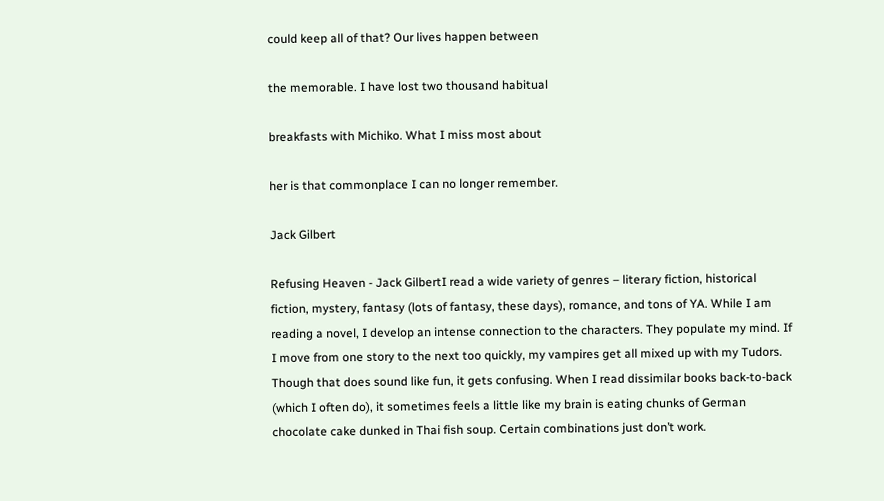could keep all of that? Our lives happen between

the memorable. I have lost two thousand habitual

breakfasts with Michiko. What I miss most about

her is that commonplace I can no longer remember.

Jack Gilbert

Refusing Heaven - Jack GilbertI read a wide variety of genres – literary fiction, historical fiction, mystery, fantasy (lots of fantasy, these days), romance, and tons of YA. While I am reading a novel, I develop an intense connection to the characters. They populate my mind. If I move from one story to the next too quickly, my vampires get all mixed up with my Tudors. Though that does sound like fun, it gets confusing. When I read dissimilar books back-to-back (which I often do), it sometimes feels a little like my brain is eating chunks of German chocolate cake dunked in Thai fish soup. Certain combinations just don’t work.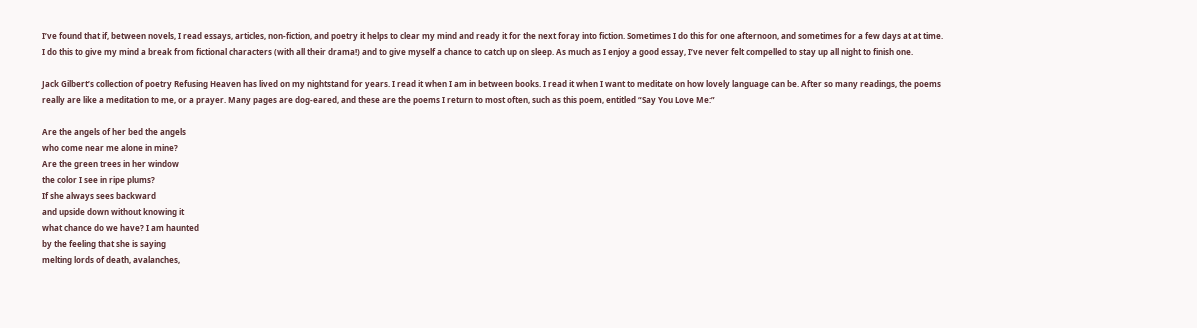I’ve found that if, between novels, I read essays, articles, non-fiction, and poetry it helps to clear my mind and ready it for the next foray into fiction. Sometimes I do this for one afternoon, and sometimes for a few days at at time. I do this to give my mind a break from fictional characters (with all their drama!) and to give myself a chance to catch up on sleep. As much as I enjoy a good essay, I’ve never felt compelled to stay up all night to finish one.

Jack Gilbert’s collection of poetry Refusing Heaven has lived on my nightstand for years. I read it when I am in between books. I read it when I want to meditate on how lovely language can be. After so many readings, the poems really are like a meditation to me, or a prayer. Many pages are dog-eared, and these are the poems I return to most often, such as this poem, entitled “Say You Love Me:”

Are the angels of her bed the angels
who come near me alone in mine?
Are the green trees in her window
the color I see in ripe plums?
If she always sees backward
and upside down without knowing it
what chance do we have? I am haunted
by the feeling that she is saying
melting lords of death, avalanches,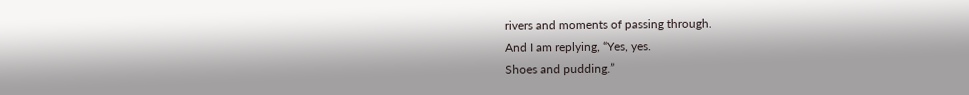rivers and moments of passing through.
And I am replying, “Yes, yes.
Shoes and pudding.”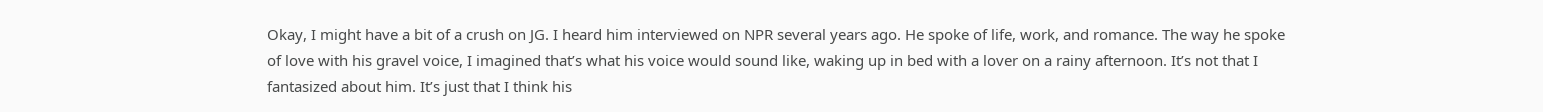Okay, I might have a bit of a crush on JG. I heard him interviewed on NPR several years ago. He spoke of life, work, and romance. The way he spoke of love with his gravel voice, I imagined that’s what his voice would sound like, waking up in bed with a lover on a rainy afternoon. It’s not that I fantasized about him. It’s just that I think his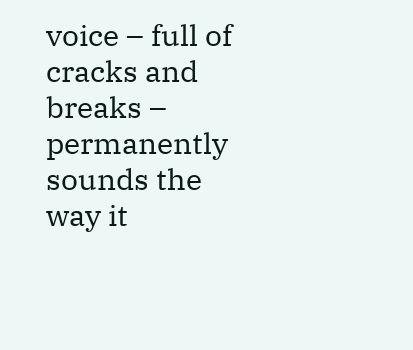voice – full of cracks and breaks – permanently sounds the way it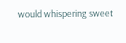would whispering sweet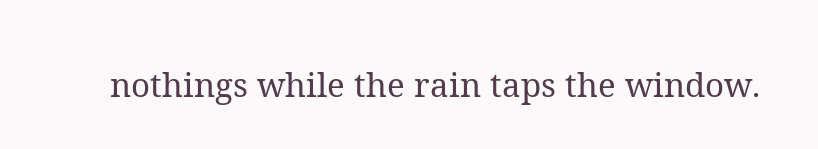nothings while the rain taps the window.